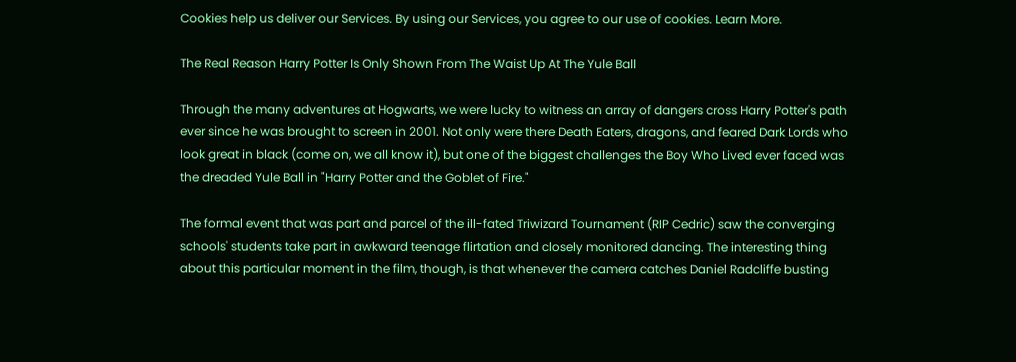Cookies help us deliver our Services. By using our Services, you agree to our use of cookies. Learn More.

The Real Reason Harry Potter Is Only Shown From The Waist Up At The Yule Ball

Through the many adventures at Hogwarts, we were lucky to witness an array of dangers cross Harry Potter's path ever since he was brought to screen in 2001. Not only were there Death Eaters, dragons, and feared Dark Lords who look great in black (come on, we all know it), but one of the biggest challenges the Boy Who Lived ever faced was the dreaded Yule Ball in "Harry Potter and the Goblet of Fire."

The formal event that was part and parcel of the ill-fated Triwizard Tournament (RIP Cedric) saw the converging schools' students take part in awkward teenage flirtation and closely monitored dancing. The interesting thing about this particular moment in the film, though, is that whenever the camera catches Daniel Radcliffe busting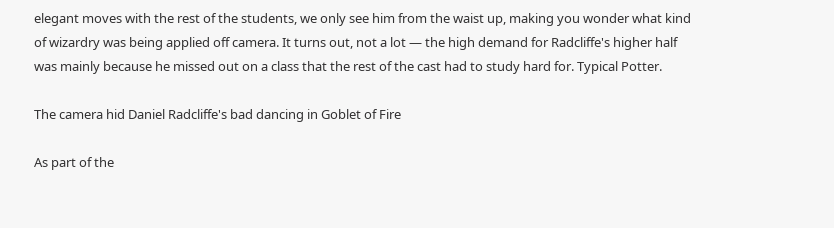elegant moves with the rest of the students, we only see him from the waist up, making you wonder what kind of wizardry was being applied off camera. It turns out, not a lot — the high demand for Radcliffe's higher half was mainly because he missed out on a class that the rest of the cast had to study hard for. Typical Potter.

The camera hid Daniel Radcliffe's bad dancing in Goblet of Fire

As part of the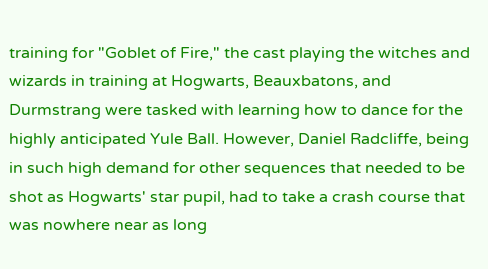training for "Goblet of Fire," the cast playing the witches and wizards in training at Hogwarts, Beauxbatons, and Durmstrang were tasked with learning how to dance for the highly anticipated Yule Ball. However, Daniel Radcliffe, being in such high demand for other sequences that needed to be shot as Hogwarts' star pupil, had to take a crash course that was nowhere near as long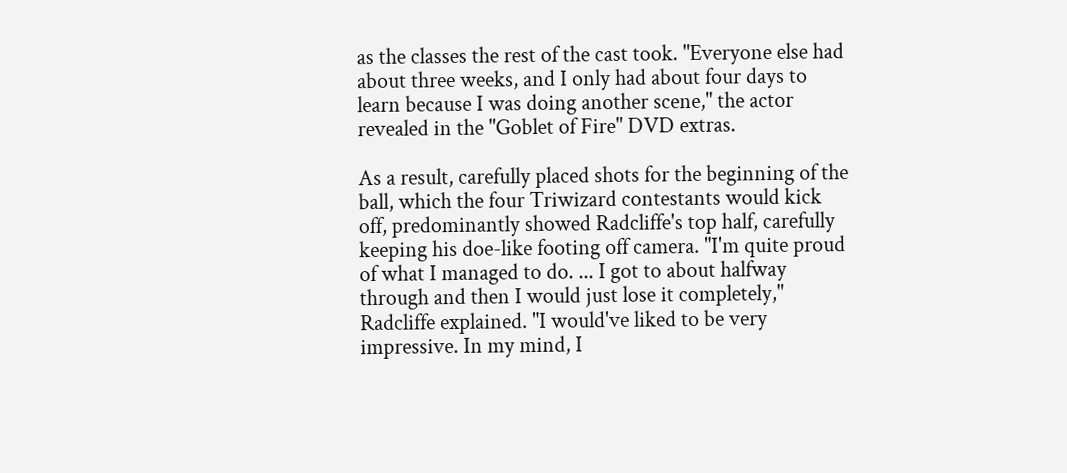as the classes the rest of the cast took. "Everyone else had about three weeks, and I only had about four days to learn because I was doing another scene," the actor revealed in the "Goblet of Fire" DVD extras.

As a result, carefully placed shots for the beginning of the ball, which the four Triwizard contestants would kick off, predominantly showed Radcliffe's top half, carefully keeping his doe-like footing off camera. "I'm quite proud of what I managed to do. ... I got to about halfway through and then I would just lose it completely," Radcliffe explained. "I would've liked to be very impressive. In my mind, I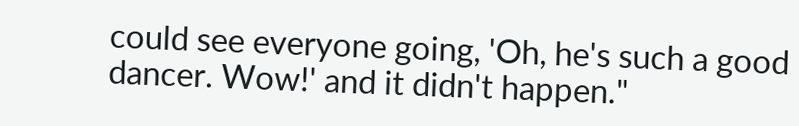could see everyone going, 'Oh, he's such a good dancer. Wow!' and it didn't happen."